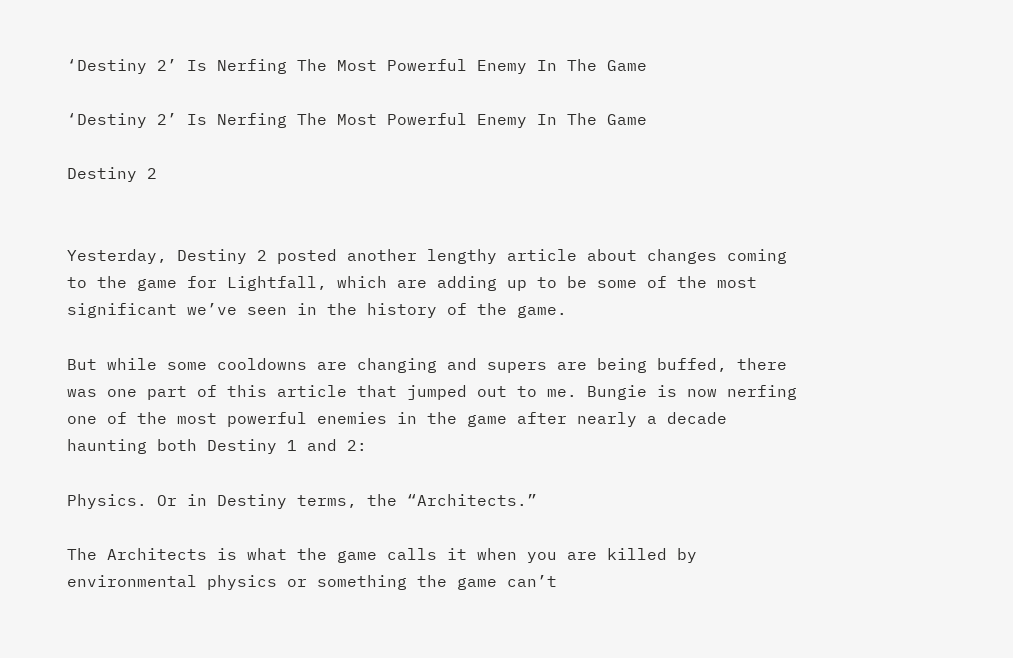‘Destiny 2’ Is Nerfing The Most Powerful Enemy In The Game

‘Destiny 2’ Is Nerfing The Most Powerful Enemy In The Game

Destiny 2


Yesterday, Destiny 2 posted another lengthy article about changes coming to the game for Lightfall, which are adding up to be some of the most significant we’ve seen in the history of the game.

But while some cooldowns are changing and supers are being buffed, there was one part of this article that jumped out to me. Bungie is now nerfing one of the most powerful enemies in the game after nearly a decade haunting both Destiny 1 and 2:

Physics. Or in Destiny terms, the “Architects.”

The Architects is what the game calls it when you are killed by environmental physics or something the game can’t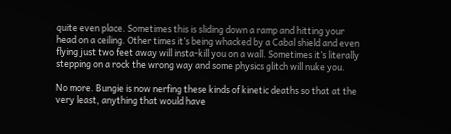quite even place. Sometimes this is sliding down a ramp and hitting your head on a ceiling. Other times it’s being whacked by a Cabal shield and even flying just two feet away will insta-kill you on a wall. Sometimes it’s literally stepping on a rock the wrong way and some physics glitch will nuke you.

No more. Bungie is now nerfing these kinds of kinetic deaths so that at the very least, anything that would have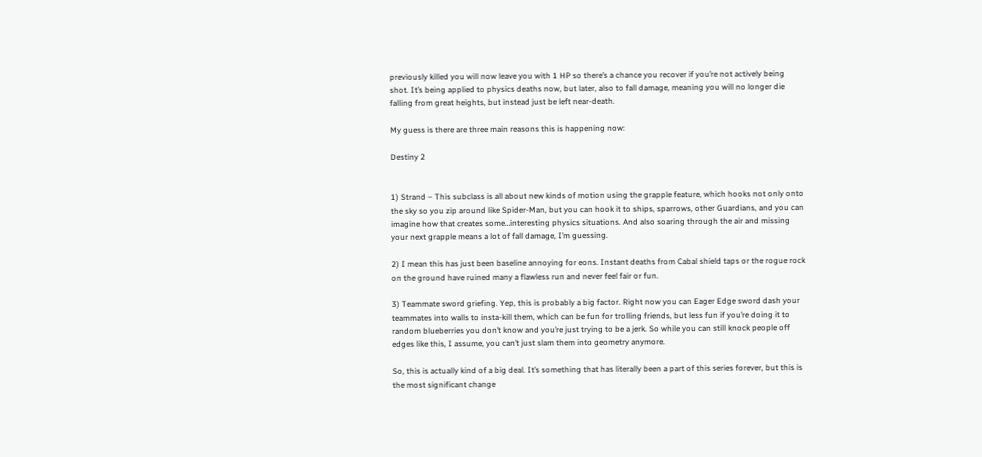previously killed you will now leave you with 1 HP so there’s a chance you recover if you’re not actively being shot. It’s being applied to physics deaths now, but later, also to fall damage, meaning you will no longer die falling from great heights, but instead just be left near-death.

My guess is there are three main reasons this is happening now:

Destiny 2


1) Strand – This subclass is all about new kinds of motion using the grapple feature, which hooks not only onto the sky so you zip around like Spider-Man, but you can hook it to ships, sparrows, other Guardians, and you can imagine how that creates some…interesting physics situations. And also soaring through the air and missing your next grapple means a lot of fall damage, I’m guessing.

2) I mean this has just been baseline annoying for eons. Instant deaths from Cabal shield taps or the rogue rock on the ground have ruined many a flawless run and never feel fair or fun.

3) Teammate sword griefing. Yep, this is probably a big factor. Right now you can Eager Edge sword dash your teammates into walls to insta-kill them, which can be fun for trolling friends, but less fun if you’re doing it to random blueberries you don’t know and you’re just trying to be a jerk. So while you can still knock people off edges like this, I assume, you can’t just slam them into geometry anymore.

So, this is actually kind of a big deal. It’s something that has literally been a part of this series forever, but this is the most significant change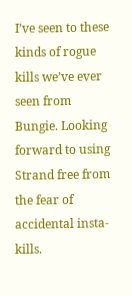I’ve seen to these kinds of rogue kills we’ve ever seen from Bungie. Looking forward to using Strand free from the fear of accidental insta-kills.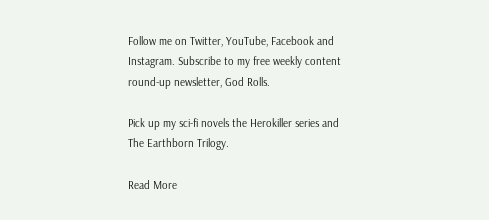Follow me on Twitter, YouTube, Facebook and Instagram. Subscribe to my free weekly content round-up newsletter, God Rolls.

Pick up my sci-fi novels the Herokiller series and The Earthborn Trilogy.

Read More